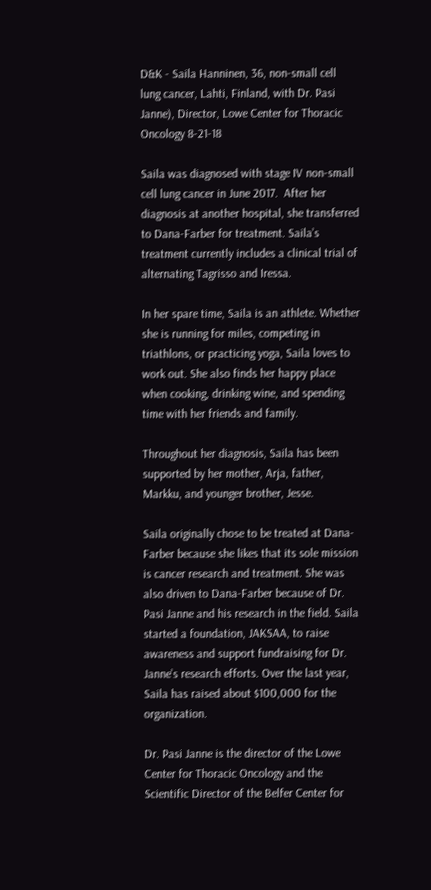D&K - Saila Hanninen, 36, non-small cell lung cancer, Lahti, Finland, with Dr. Pasi Janne), Director, Lowe Center for Thoracic Oncology 8-21-18

Saila was diagnosed with stage IV non-small cell lung cancer in June 2017.  After her diagnosis at another hospital, she transferred to Dana-Farber for treatment. Saila’s treatment currently includes a clinical trial of alternating Tagrisso and Iressa.

In her spare time, Saila is an athlete. Whether she is running for miles, competing in triathlons, or practicing yoga, Saila loves to work out. She also finds her happy place when cooking, drinking wine, and spending time with her friends and family.

Throughout her diagnosis, Saila has been supported by her mother, Arja, father, Markku, and younger brother, Jesse.

Saila originally chose to be treated at Dana-Farber because she likes that its sole mission is cancer research and treatment. She was also driven to Dana-Farber because of Dr. Pasi Janne and his research in the field. Saila started a foundation, JAKSAA, to raise awareness and support fundraising for Dr. Janne’s research efforts. Over the last year, Saila has raised about $100,000 for the organization.

Dr. Pasi Janne is the director of the Lowe Center for Thoracic Oncology and the Scientific Director of the Belfer Center for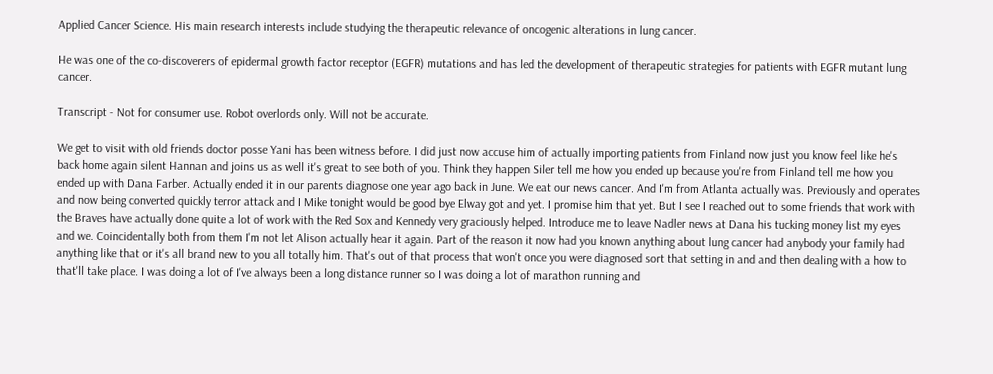Applied Cancer Science. His main research interests include studying the therapeutic relevance of oncogenic alterations in lung cancer.

He was one of the co-discoverers of epidermal growth factor receptor (EGFR) mutations and has led the development of therapeutic strategies for patients with EGFR mutant lung cancer.

Transcript - Not for consumer use. Robot overlords only. Will not be accurate.

We get to visit with old friends doctor posse Yani has been witness before. I did just now accuse him of actually importing patients from Finland now just you know feel like he's back home again silent Hannan and joins us as well it's great to see both of you. Think they happen Siler tell me how you ended up because you're from Finland tell me how you ended up with Dana Farber. Actually ended it in our parents diagnose one year ago back in June. We eat our news cancer. And I'm from Atlanta actually was. Previously and operates and now being converted quickly terror attack and I Mike tonight would be good bye Elway got and yet. I promise him that yet. But I see I reached out to some friends that work with the Braves have actually done quite a lot of work with the Red Sox and Kennedy very graciously helped. Introduce me to leave Nadler news at Dana his tucking money list my eyes and we. Coincidentally both from them I'm not let Alison actually hear it again. Part of the reason it now had you known anything about lung cancer had anybody your family had anything like that or it's all brand new to you all totally him. That's out of that process that won't once you were diagnosed sort that setting in and and then dealing with a how to that'll take place. I was doing a lot of I've always been a long distance runner so I was doing a lot of marathon running and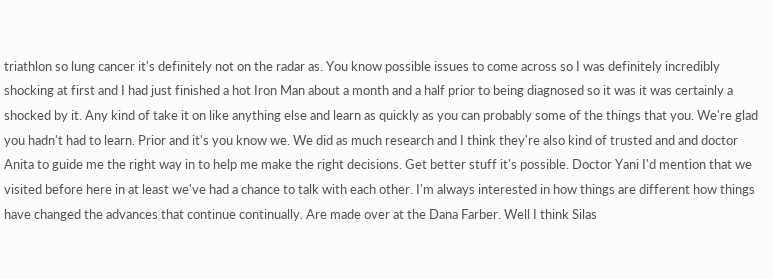triathlon so lung cancer it's definitely not on the radar as. You know possible issues to come across so I was definitely incredibly shocking at first and I had just finished a hot Iron Man about a month and a half prior to being diagnosed so it was it was certainly a shocked by it. Any kind of take it on like anything else and learn as quickly as you can probably some of the things that you. We're glad you hadn't had to learn. Prior and it's you know we. We did as much research and I think they're also kind of trusted and and doctor Anita to guide me the right way in to help me make the right decisions. Get better stuff it's possible. Doctor Yani I'd mention that we visited before here in at least we've had a chance to talk with each other. I'm always interested in how things are different how things have changed the advances that continue continually. Are made over at the Dana Farber. Well I think Silas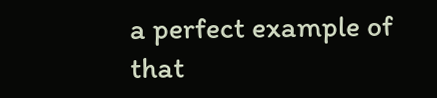a perfect example of that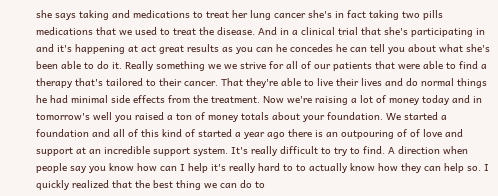she says taking and medications to treat her lung cancer she's in fact taking two pills medications that we used to treat the disease. And in a clinical trial that she's participating in and it's happening at act great results as you can he concedes he can tell you about what she's been able to do it. Really something we we strive for all of our patients that were able to find a therapy that's tailored to their cancer. That they're able to live their lives and do normal things he had minimal side effects from the treatment. Now we're raising a lot of money today and in tomorrow's well you raised a ton of money totals about your foundation. We started a foundation and all of this kind of started a year ago there is an outpouring of of love and support at an incredible support system. It's really difficult to try to find. A direction when people say you know how can I help it's really hard to to actually know how they can help so. I quickly realized that the best thing we can do to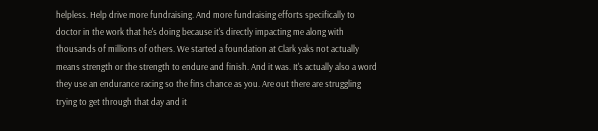helpless. Help drive more fundraising. And more fundraising efforts specifically to doctor in the work that he's doing because it's directly impacting me along with thousands of millions of others. We started a foundation at Clark yaks not actually means strength or the strength to endure and finish. And it was. It's actually also a word they use an endurance racing so the fins chance as you. Are out there are struggling trying to get through that day and it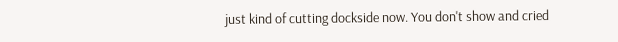just kind of cutting dockside now. You don't show and cried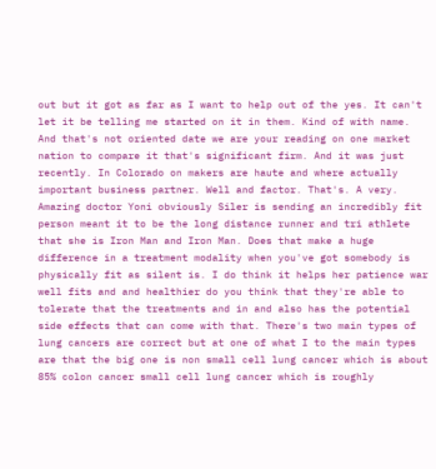out but it got as far as I want to help out of the yes. It can't let it be telling me started on it in them. Kind of with name. And that's not oriented date we are your reading on one market nation to compare it that's significant firm. And it was just recently. In Colorado on makers are haute and where actually important business partner. Well and factor. That's. A very. Amazing doctor Yoni obviously Siler is sending an incredibly fit person meant it to be the long distance runner and tri athlete that she is Iron Man and Iron Man. Does that make a huge difference in a treatment modality when you've got somebody is physically fit as silent is. I do think it helps her patience war well fits and and healthier do you think that they're able to tolerate that the treatments and in and also has the potential side effects that can come with that. There's two main types of lung cancers are correct but at one of what I to the main types are that the big one is non small cell lung cancer which is about 85% colon cancer small cell lung cancer which is roughly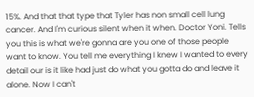15%. And that that type that Tyler has non small cell lung cancer. And I'm curious silent when it when. Doctor Yoni. Tells you this is what we're gonna are you one of those people want to know. You tell me everything I knew I wanted to every detail our is it like had just do what you gotta do and leave it alone. Now I can't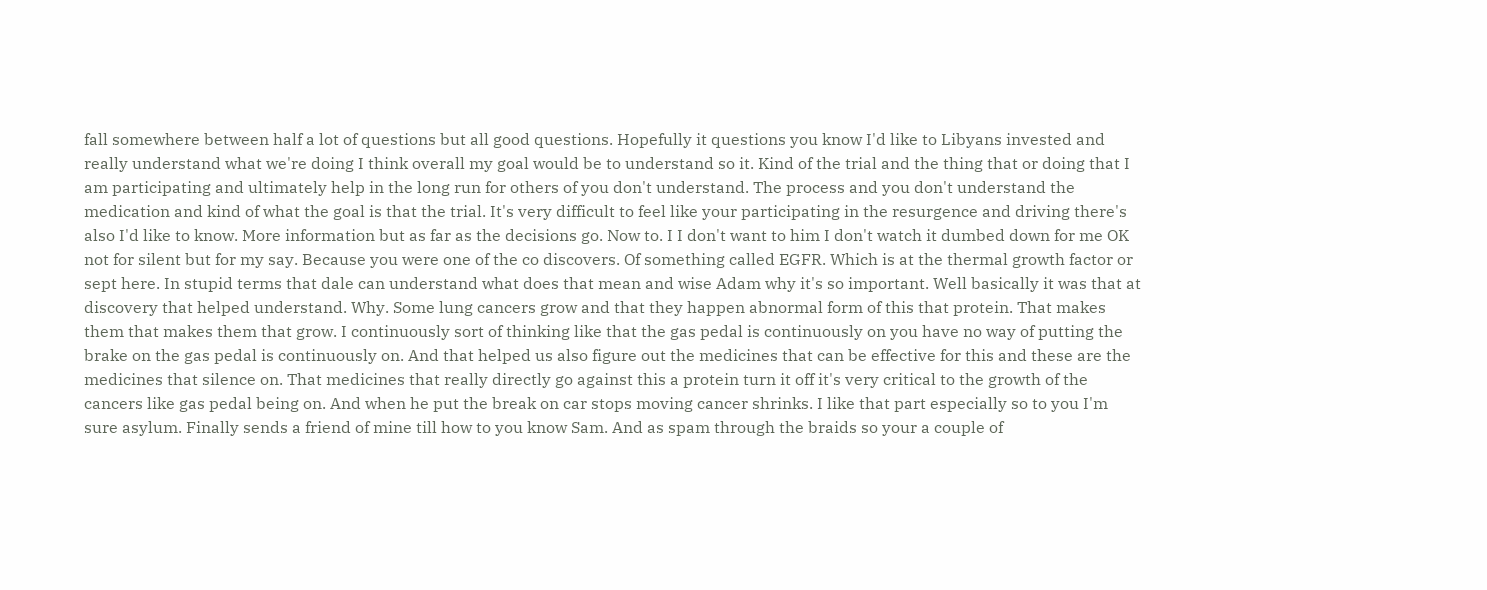fall somewhere between half a lot of questions but all good questions. Hopefully it questions you know I'd like to Libyans invested and really understand what we're doing I think overall my goal would be to understand so it. Kind of the trial and the thing that or doing that I am participating and ultimately help in the long run for others of you don't understand. The process and you don't understand the medication and kind of what the goal is that the trial. It's very difficult to feel like your participating in the resurgence and driving there's also I'd like to know. More information but as far as the decisions go. Now to. I I don't want to him I don't watch it dumbed down for me OK not for silent but for my say. Because you were one of the co discovers. Of something called EGFR. Which is at the thermal growth factor or sept here. In stupid terms that dale can understand what does that mean and wise Adam why it's so important. Well basically it was that at discovery that helped understand. Why. Some lung cancers grow and that they happen abnormal form of this that protein. That makes them that makes them that grow. I continuously sort of thinking like that the gas pedal is continuously on you have no way of putting the brake on the gas pedal is continuously on. And that helped us also figure out the medicines that can be effective for this and these are the medicines that silence on. That medicines that really directly go against this a protein turn it off it's very critical to the growth of the cancers like gas pedal being on. And when he put the break on car stops moving cancer shrinks. I like that part especially so to you I'm sure asylum. Finally sends a friend of mine till how to you know Sam. And as spam through the braids so your a couple of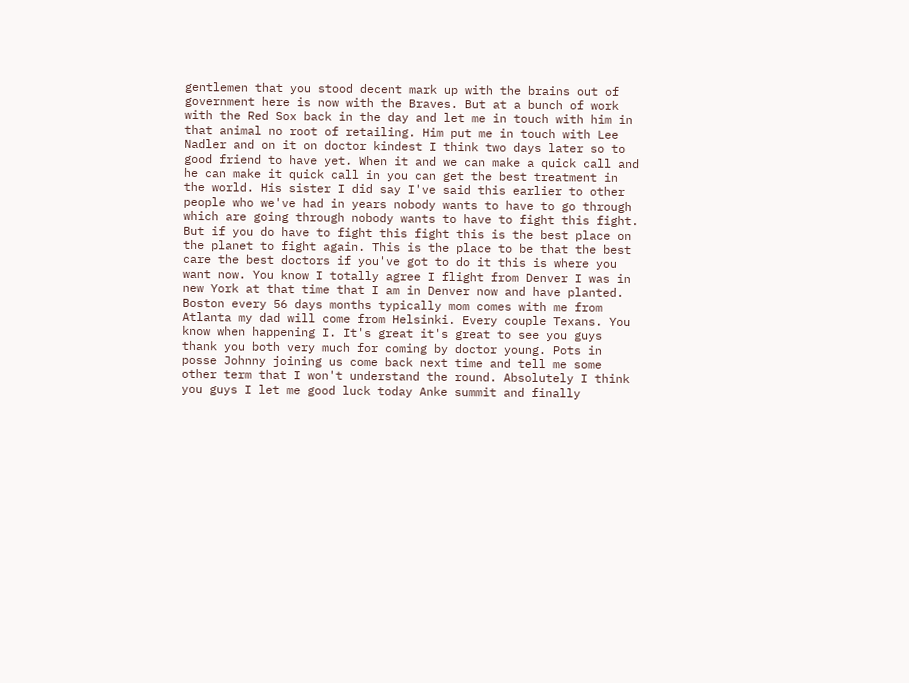gentlemen that you stood decent mark up with the brains out of government here is now with the Braves. But at a bunch of work with the Red Sox back in the day and let me in touch with him in that animal no root of retailing. Him put me in touch with Lee Nadler and on it on doctor kindest I think two days later so to good friend to have yet. When it and we can make a quick call and he can make it quick call in you can get the best treatment in the world. His sister I did say I've said this earlier to other people who we've had in years nobody wants to have to go through which are going through nobody wants to have to fight this fight. But if you do have to fight this fight this is the best place on the planet to fight again. This is the place to be that the best care the best doctors if you've got to do it this is where you want now. You know I totally agree I flight from Denver I was in new York at that time that I am in Denver now and have planted. Boston every 56 days months typically mom comes with me from Atlanta my dad will come from Helsinki. Every couple Texans. You know when happening I. It's great it's great to see you guys thank you both very much for coming by doctor young. Pots in posse Johnny joining us come back next time and tell me some other term that I won't understand the round. Absolutely I think you guys I let me good luck today Anke summit and finally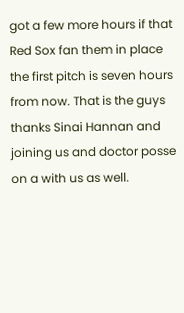got a few more hours if that Red Sox fan them in place the first pitch is seven hours from now. That is the guys thanks Sinai Hannan and joining us and doctor posse on a with us as well.